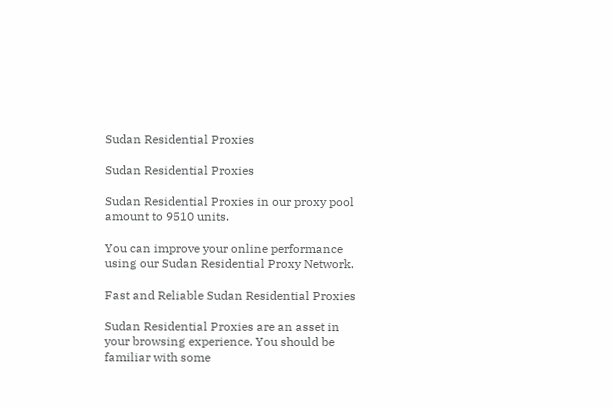Sudan Residential Proxies

Sudan Residential Proxies

Sudan Residential Proxies in our proxy pool amount to 9510 units.

You can improve your online performance using our Sudan Residential Proxy Network.

Fast and Reliable Sudan Residential Proxies

Sudan Residential Proxies are an asset in your browsing experience. You should be familiar with some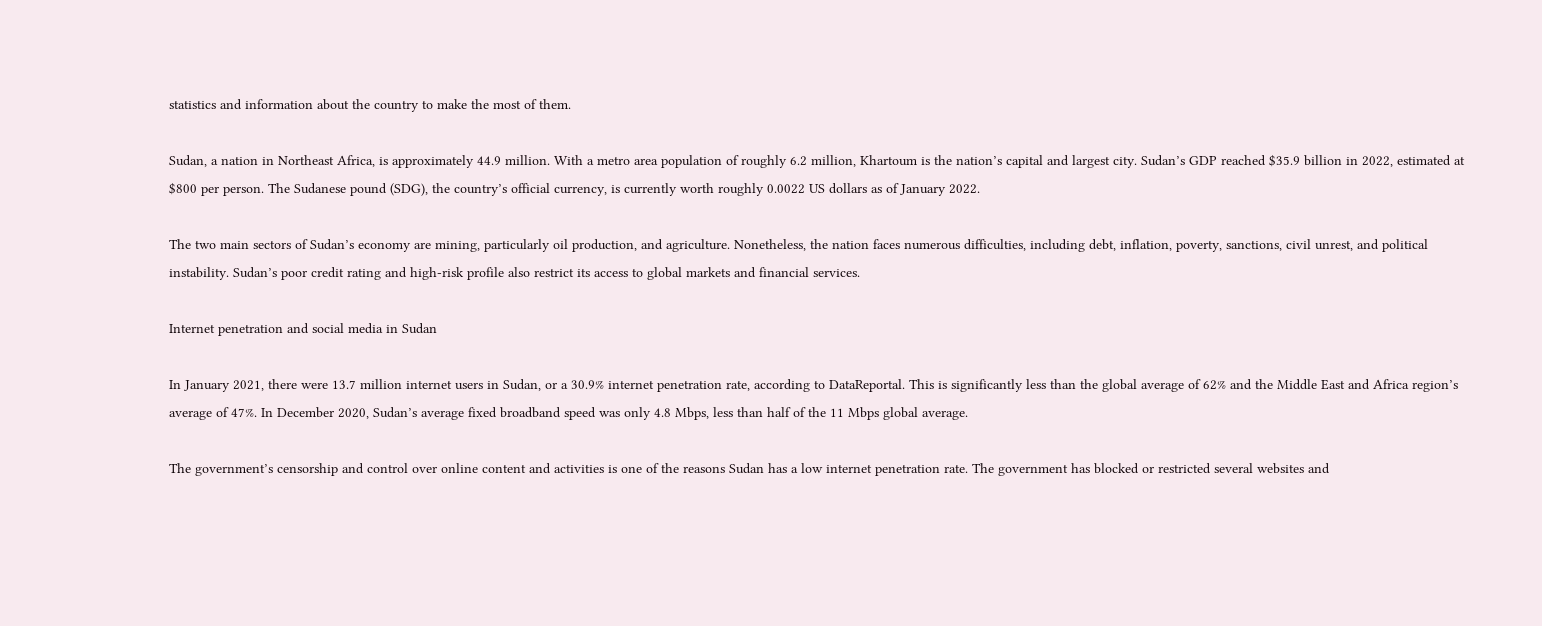statistics and information about the country to make the most of them.

Sudan, a nation in Northeast Africa, is approximately 44.9 million. With a metro area population of roughly 6.2 million, Khartoum is the nation’s capital and largest city. Sudan’s GDP reached $35.9 billion in 2022, estimated at $800 per person. The Sudanese pound (SDG), the country’s official currency, is currently worth roughly 0.0022 US dollars as of January 2022.

The two main sectors of Sudan’s economy are mining, particularly oil production, and agriculture. Nonetheless, the nation faces numerous difficulties, including debt, inflation, poverty, sanctions, civil unrest, and political instability. Sudan’s poor credit rating and high-risk profile also restrict its access to global markets and financial services.

Internet penetration and social media in Sudan

In January 2021, there were 13.7 million internet users in Sudan, or a 30.9% internet penetration rate, according to DataReportal. This is significantly less than the global average of 62% and the Middle East and Africa region’s average of 47%. In December 2020, Sudan’s average fixed broadband speed was only 4.8 Mbps, less than half of the 11 Mbps global average.

The government’s censorship and control over online content and activities is one of the reasons Sudan has a low internet penetration rate. The government has blocked or restricted several websites and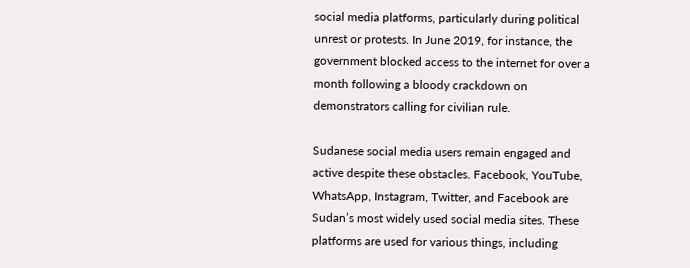social media platforms, particularly during political unrest or protests. In June 2019, for instance, the government blocked access to the internet for over a month following a bloody crackdown on demonstrators calling for civilian rule.

Sudanese social media users remain engaged and active despite these obstacles. Facebook, YouTube, WhatsApp, Instagram, Twitter, and Facebook are Sudan’s most widely used social media sites. These platforms are used for various things, including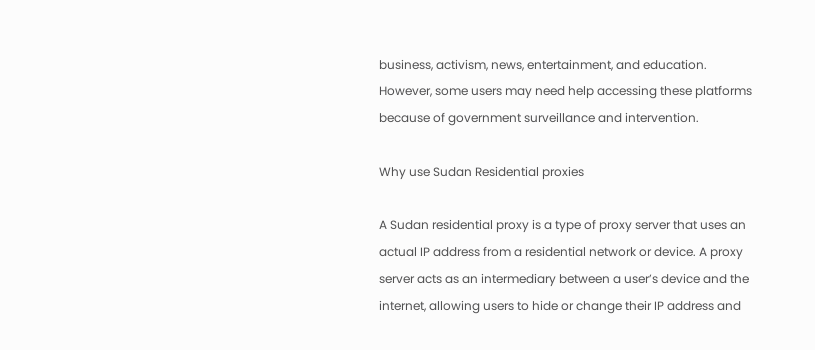business, activism, news, entertainment, and education. However, some users may need help accessing these platforms because of government surveillance and intervention.

Why use Sudan Residential proxies

A Sudan residential proxy is a type of proxy server that uses an actual IP address from a residential network or device. A proxy server acts as an intermediary between a user’s device and the internet, allowing users to hide or change their IP address and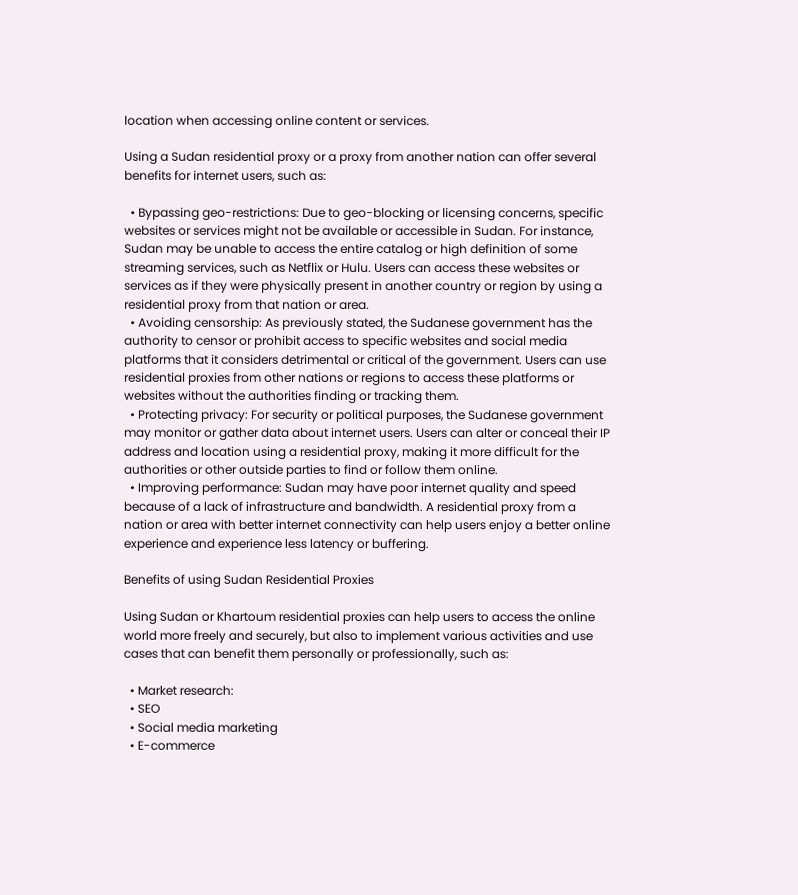location when accessing online content or services.

Using a Sudan residential proxy or a proxy from another nation can offer several benefits for internet users, such as:

  • Bypassing geo-restrictions: Due to geo-blocking or licensing concerns, specific websites or services might not be available or accessible in Sudan. For instance, Sudan may be unable to access the entire catalog or high definition of some streaming services, such as Netflix or Hulu. Users can access these websites or services as if they were physically present in another country or region by using a residential proxy from that nation or area.
  • Avoiding censorship: As previously stated, the Sudanese government has the authority to censor or prohibit access to specific websites and social media platforms that it considers detrimental or critical of the government. Users can use residential proxies from other nations or regions to access these platforms or websites without the authorities finding or tracking them.
  • Protecting privacy: For security or political purposes, the Sudanese government may monitor or gather data about internet users. Users can alter or conceal their IP address and location using a residential proxy, making it more difficult for the authorities or other outside parties to find or follow them online.
  • Improving performance: Sudan may have poor internet quality and speed because of a lack of infrastructure and bandwidth. A residential proxy from a nation or area with better internet connectivity can help users enjoy a better online experience and experience less latency or buffering.

Benefits of using Sudan Residential Proxies

Using Sudan or Khartoum residential proxies can help users to access the online world more freely and securely, but also to implement various activities and use cases that can benefit them personally or professionally, such as:

  • Market research:
  • SEO
  • Social media marketing
  • E-commerce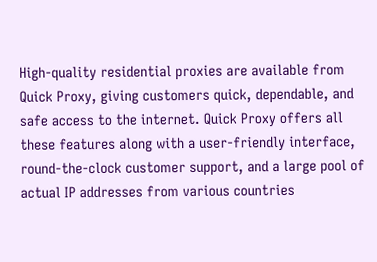High-quality residential proxies are available from Quick Proxy, giving customers quick, dependable, and safe access to the internet. Quick Proxy offers all these features along with a user-friendly interface, round-the-clock customer support, and a large pool of actual IP addresses from various countries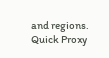and regions. Quick Proxy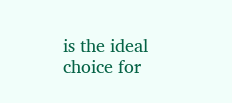is the ideal choice for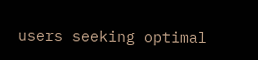users seeking optimal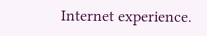Internet experience.